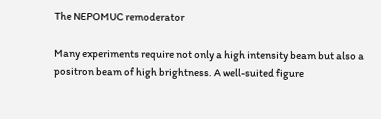The NEPOMUC remoderator

Many experiments require not only a high intensity beam but also a positron beam of high brightness. A well-suited figure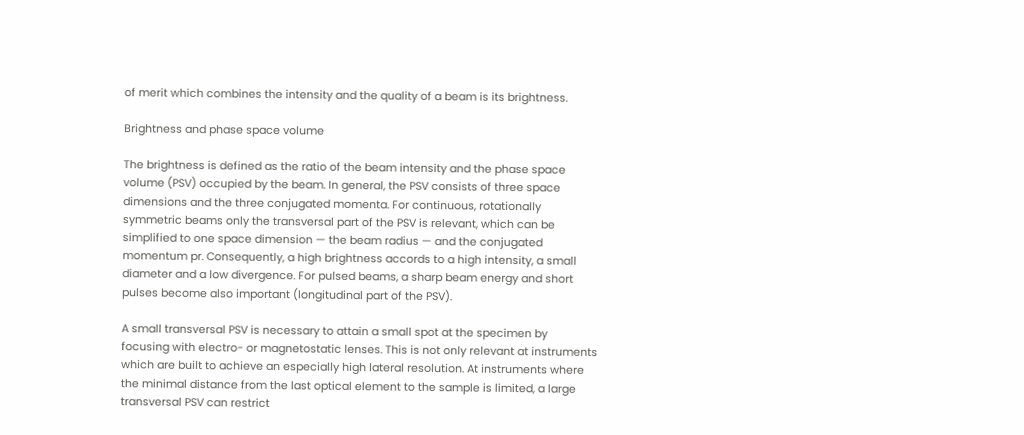of merit which combines the intensity and the quality of a beam is its brightness.

Brightness and phase space volume

The brightness is defined as the ratio of the beam intensity and the phase space volume (PSV) occupied by the beam. In general, the PSV consists of three space dimensions and the three conjugated momenta. For continuous, rotationally symmetric beams only the transversal part of the PSV is relevant, which can be simplified to one space dimension — the beam radius — and the conjugated momentum pr. Consequently, a high brightness accords to a high intensity, a small diameter and a low divergence. For pulsed beams, a sharp beam energy and short pulses become also important (longitudinal part of the PSV).

A small transversal PSV is necessary to attain a small spot at the specimen by focusing with electro- or magnetostatic lenses. This is not only relevant at instruments which are built to achieve an especially high lateral resolution. At instruments where the minimal distance from the last optical element to the sample is limited, a large transversal PSV can restrict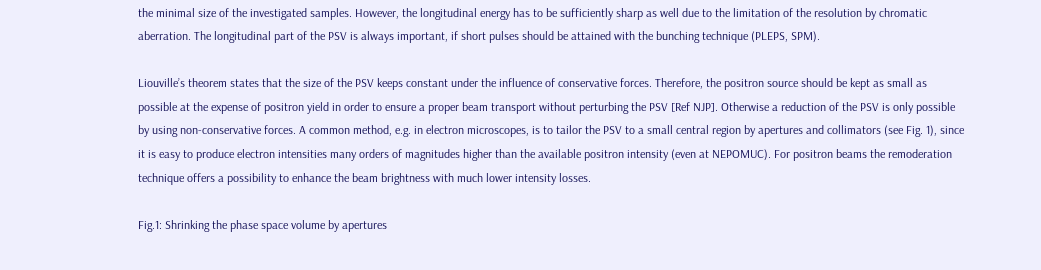the minimal size of the investigated samples. However, the longitudinal energy has to be sufficiently sharp as well due to the limitation of the resolution by chromatic aberration. The longitudinal part of the PSV is always important, if short pulses should be attained with the bunching technique (PLEPS, SPM).

Liouville’s theorem states that the size of the PSV keeps constant under the influence of conservative forces. Therefore, the positron source should be kept as small as possible at the expense of positron yield in order to ensure a proper beam transport without perturbing the PSV [Ref NJP]. Otherwise a reduction of the PSV is only possible by using non-conservative forces. A common method, e.g. in electron microscopes, is to tailor the PSV to a small central region by apertures and collimators (see Fig. 1), since it is easy to produce electron intensities many orders of magnitudes higher than the available positron intensity (even at NEPOMUC). For positron beams the remoderation technique offers a possibility to enhance the beam brightness with much lower intensity losses.

Fig.1: Shrinking the phase space volume by apertures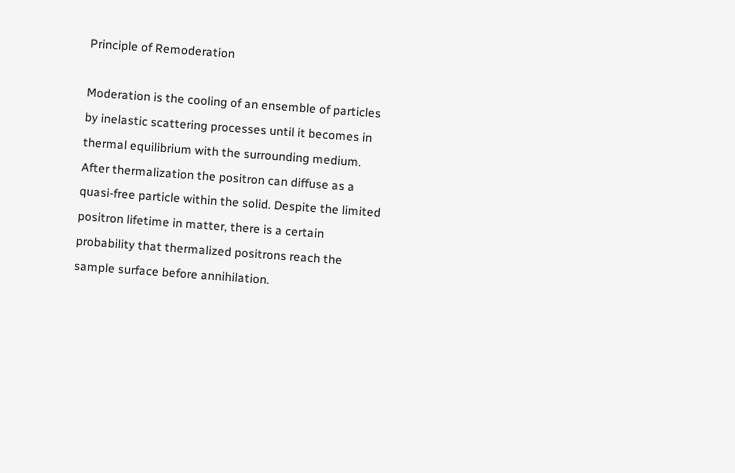Principle of Remoderation

Moderation is the cooling of an ensemble of particles by inelastic scattering processes until it becomes in thermal equilibrium with the surrounding medium. After thermalization the positron can diffuse as a quasi-free particle within the solid. Despite the limited positron lifetime in matter, there is a certain probability that thermalized positrons reach the sample surface before annihilation.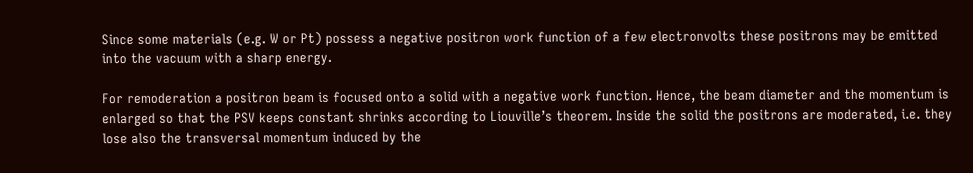Since some materials (e.g. W or Pt) possess a negative positron work function of a few electronvolts these positrons may be emitted into the vacuum with a sharp energy.

For remoderation a positron beam is focused onto a solid with a negative work function. Hence, the beam diameter and the momentum is enlarged so that the PSV keeps constant shrinks according to Liouville’s theorem. Inside the solid the positrons are moderated, i.e. they lose also the transversal momentum induced by the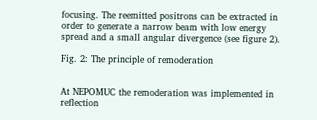focusing. The reemitted positrons can be extracted in order to generate a narrow beam with low energy spread and a small angular divergence (see figure 2).

Fig. 2: The principle of remoderation


At NEPOMUC the remoderation was implemented in reflection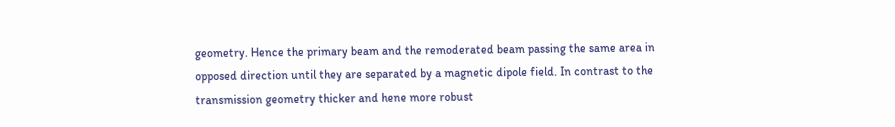geometry. Hence the primary beam and the remoderated beam passing the same area in opposed direction until they are separated by a magnetic dipole field. In contrast to the transmission geometry thicker and hene more robust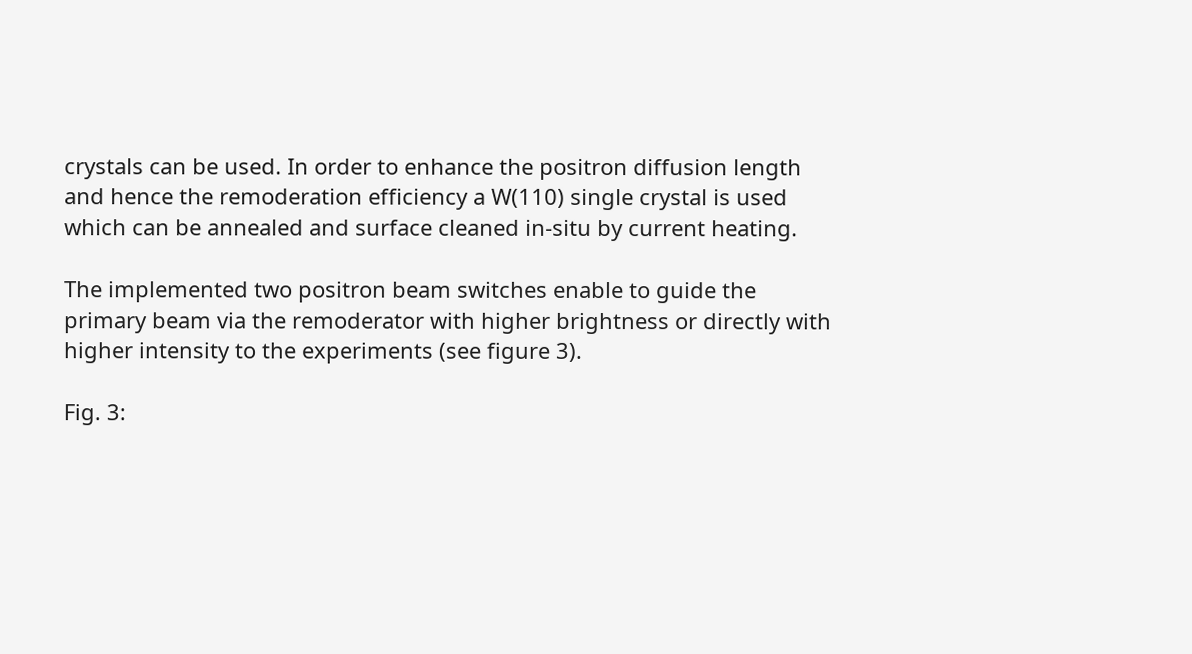crystals can be used. In order to enhance the positron diffusion length and hence the remoderation efficiency a W(110) single crystal is used which can be annealed and surface cleaned in-situ by current heating.

The implemented two positron beam switches enable to guide the primary beam via the remoderator with higher brightness or directly with higher intensity to the experiments (see figure 3).

Fig. 3: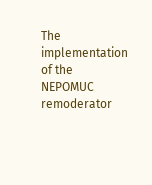The implementation of the NEPOMUC remoderator